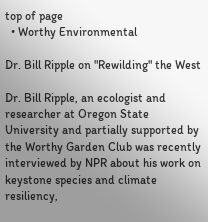top of page
  • Worthy Environmental

Dr. Bill Ripple on "Rewilding" the West

Dr. Bill Ripple, an ecologist and researcher at Oregon State University and partially supported by the Worthy Garden Club was recently interviewed by NPR about his work on keystone species and climate resiliency,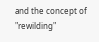and the concept of "rewilding"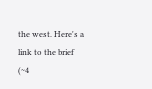the west. Here's a link to the brief (~4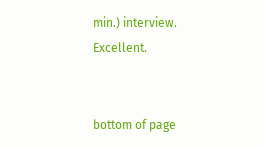min.) interview. Excellent.


bottom of page